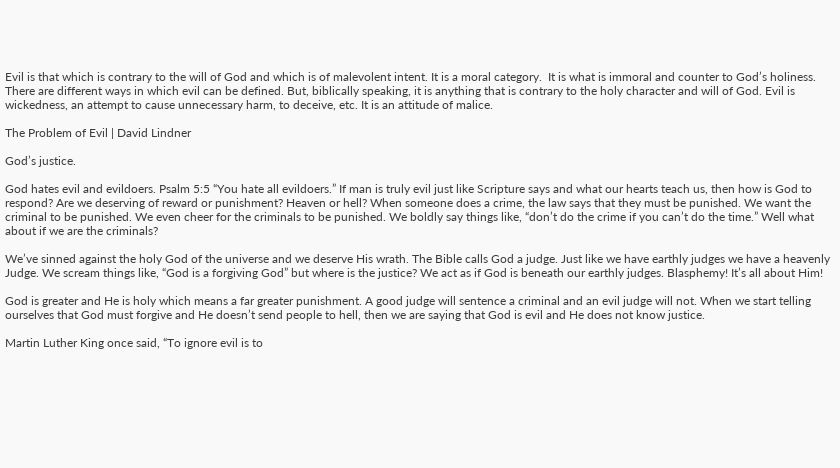Evil is that which is contrary to the will of God and which is of malevolent intent. It is a moral category.  It is what is immoral and counter to God’s holiness. There are different ways in which evil can be defined. But, biblically speaking, it is anything that is contrary to the holy character and will of God. Evil is wickedness, an attempt to cause unnecessary harm, to deceive, etc. It is an attitude of malice.

The Problem of Evil | David Lindner

God’s justice.

God hates evil and evildoers. Psalm 5:5 “You hate all evildoers.” If man is truly evil just like Scripture says and what our hearts teach us, then how is God to respond? Are we deserving of reward or punishment? Heaven or hell? When someone does a crime, the law says that they must be punished. We want the criminal to be punished. We even cheer for the criminals to be punished. We boldly say things like, “don’t do the crime if you can’t do the time.” Well what about if we are the criminals?

We’ve sinned against the holy God of the universe and we deserve His wrath. The Bible calls God a judge. Just like we have earthly judges we have a heavenly Judge. We scream things like, “God is a forgiving God” but where is the justice? We act as if God is beneath our earthly judges. Blasphemy! It’s all about Him!

God is greater and He is holy which means a far greater punishment. A good judge will sentence a criminal and an evil judge will not. When we start telling ourselves that God must forgive and He doesn’t send people to hell, then we are saying that God is evil and He does not know justice.

Martin Luther King once said, “To ignore evil is to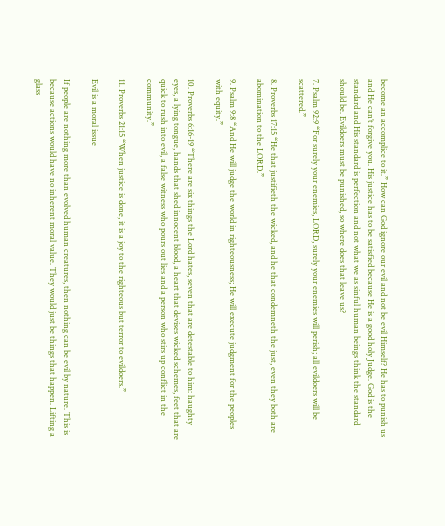become an accomplice to it.” How can God ignore our evil and not be evil Himself? He has to punish us and He can’t forgive you. His justice has to be satisfied because He is a good holy Judge. God is the standard and His standard is perfection and not what we as sinful human beings think the standard should be. Evildoers must be punished, so where does that leave us?

7. Psalm 92:9 “For surely your enemies, LORD, surely your enemies will perish; all evildoers will be scattered.”

8. Proverbs 17:15 “He that justifieth the wicked, and he that condemneth the just, even they both are abomination to the LORD.”

9. Psalm 9:8 “And He will judge the world in righteousness; He will execute judgment for the peoples with equity.”

10. Proverbs 6:16-19 “There are six things the Lord hates, seven that are detestable to him: haughty eyes, a lying tongue, hands that shed innocent blood, a heart that devises wicked schemes, feet that are quick to rush into evil, a false witness who pours out lies and a person who stirs up conflict in the community.”

11. Proverbs 21:15 “When justice is done, it is a joy to the righteous but terror to evildoers.”

Evil is a moral issue

If people are nothing more than evolved human creatures, then nothing can be evil by nature. This is because actions would have no inherent moral value. They would just be things that happen. Lifting a glass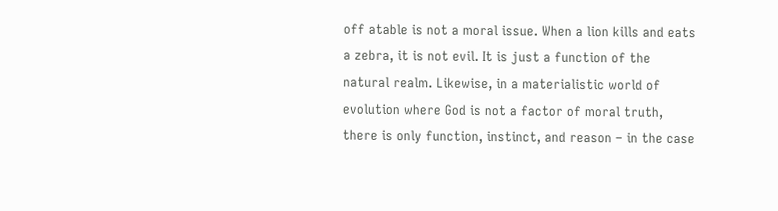off atable is not a moral issue. When a lion kills and eats a zebra, it is not evil. It is just a function of the natural realm. Likewise, in a materialistic world of evolution where God is not a factor of moral truth, there is only function, instinct, and reason – in the case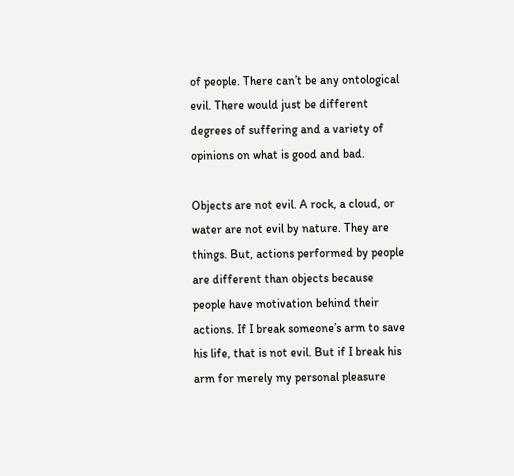of people. There can’t be any ontological evil. There would just be different degrees of suffering and a variety of opinions on what is good and bad.

Objects are not evil. A rock, a cloud, or water are not evil by nature. They are things. But, actions performed by people are different than objects because people have motivation behind their actions. If I break someone’s arm to save his life, that is not evil. But if I break his arm for merely my personal pleasure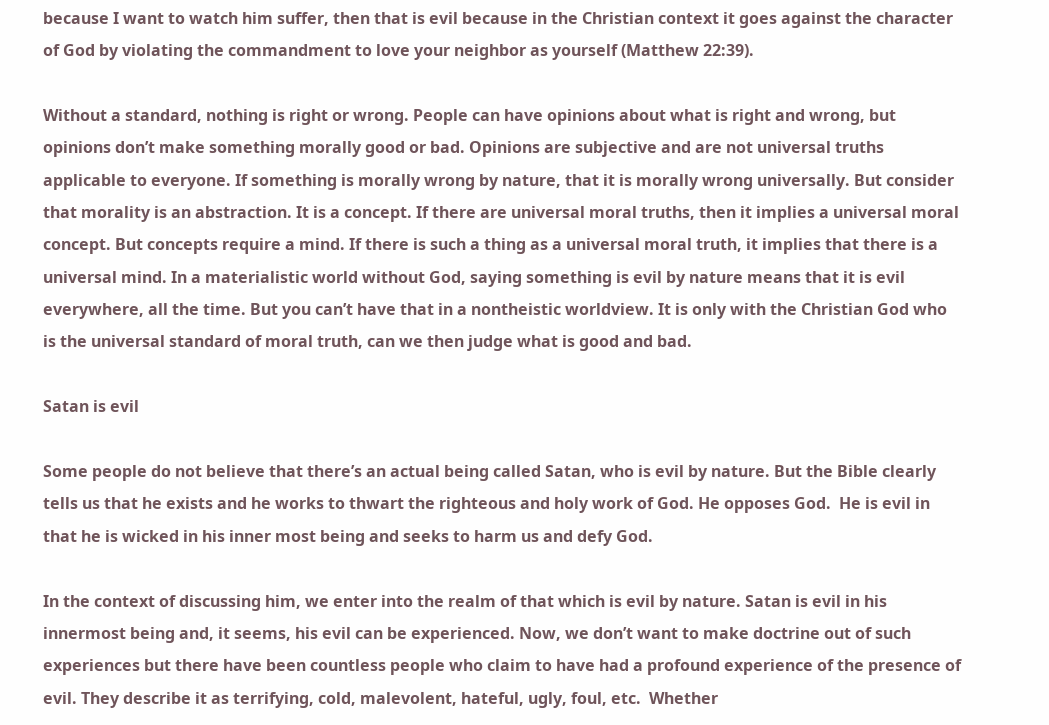because I want to watch him suffer, then that is evil because in the Christian context it goes against the character of God by violating the commandment to love your neighbor as yourself (Matthew 22:39).

Without a standard, nothing is right or wrong. People can have opinions about what is right and wrong, but opinions don’t make something morally good or bad. Opinions are subjective and are not universal truths applicable to everyone. If something is morally wrong by nature, that it is morally wrong universally. But consider that morality is an abstraction. It is a concept. If there are universal moral truths, then it implies a universal moral concept. But concepts require a mind. If there is such a thing as a universal moral truth, it implies that there is a universal mind. In a materialistic world without God, saying something is evil by nature means that it is evil everywhere, all the time. But you can’t have that in a nontheistic worldview. It is only with the Christian God who is the universal standard of moral truth, can we then judge what is good and bad.

Satan is evil

Some people do not believe that there’s an actual being called Satan, who is evil by nature. But the Bible clearly tells us that he exists and he works to thwart the righteous and holy work of God. He opposes God.  He is evil in that he is wicked in his inner most being and seeks to harm us and defy God.

In the context of discussing him, we enter into the realm of that which is evil by nature. Satan is evil in his innermost being and, it seems, his evil can be experienced. Now, we don’t want to make doctrine out of such experiences but there have been countless people who claim to have had a profound experience of the presence of evil. They describe it as terrifying, cold, malevolent, hateful, ugly, foul, etc.  Whether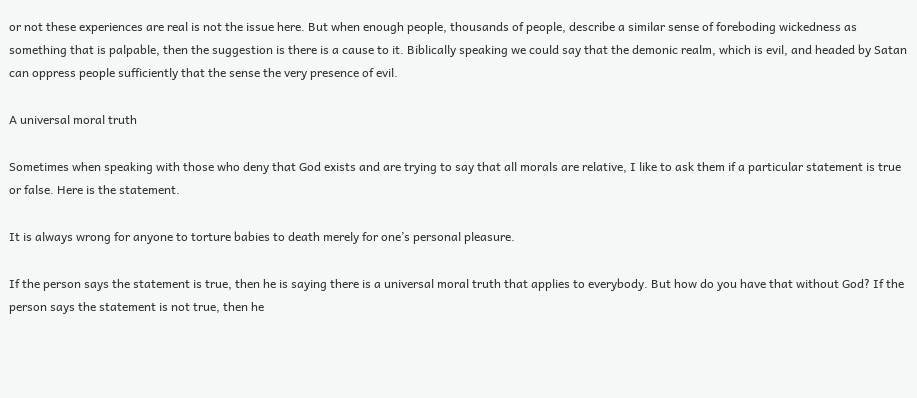or not these experiences are real is not the issue here. But when enough people, thousands of people, describe a similar sense of foreboding wickedness as something that is palpable, then the suggestion is there is a cause to it. Biblically speaking we could say that the demonic realm, which is evil, and headed by Satan can oppress people sufficiently that the sense the very presence of evil.

A universal moral truth

Sometimes when speaking with those who deny that God exists and are trying to say that all morals are relative, I like to ask them if a particular statement is true or false. Here is the statement.

It is always wrong for anyone to torture babies to death merely for one’s personal pleasure.

If the person says the statement is true, then he is saying there is a universal moral truth that applies to everybody. But how do you have that without God? If the person says the statement is not true, then he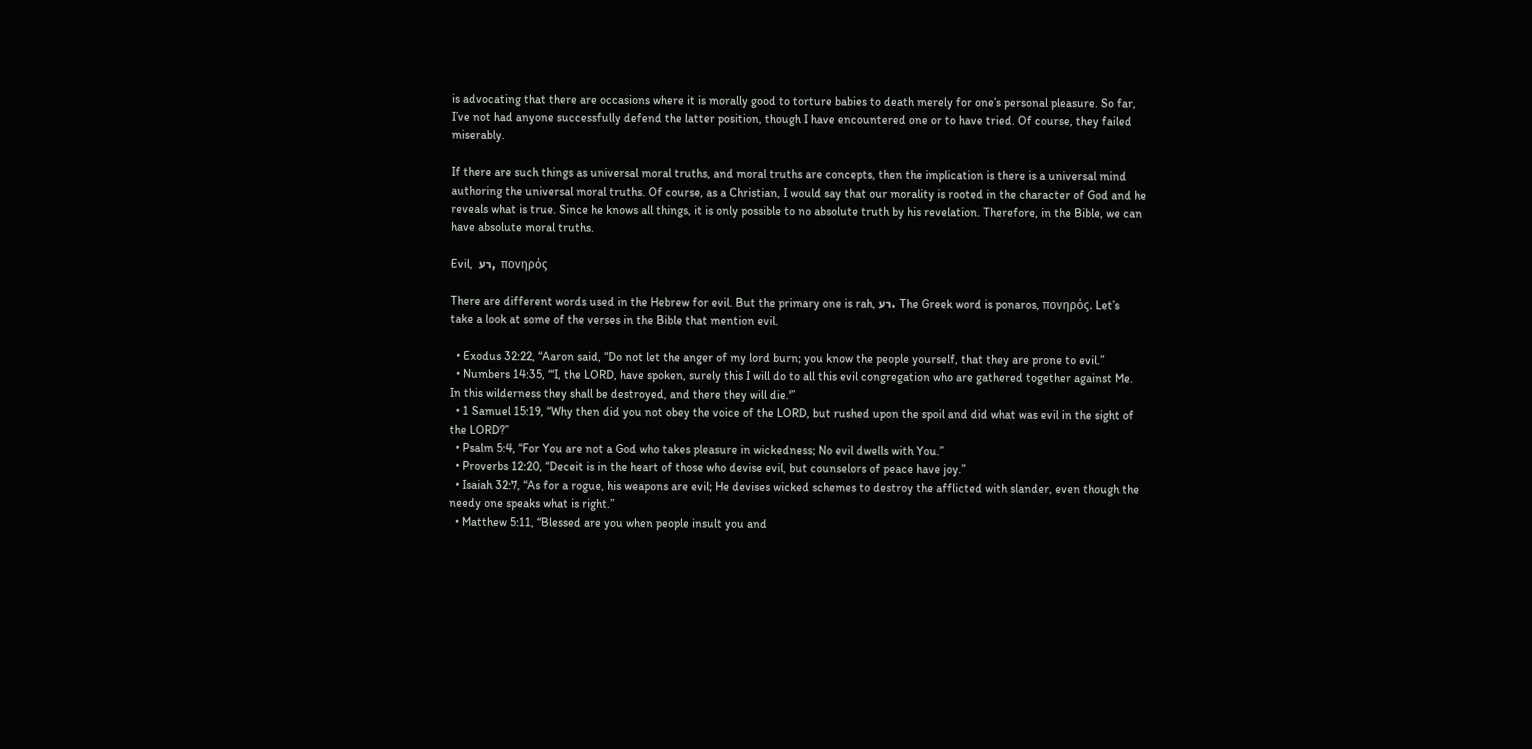is advocating that there are occasions where it is morally good to torture babies to death merely for one’s personal pleasure. So far, I’ve not had anyone successfully defend the latter position, though I have encountered one or to have tried. Of course, they failed miserably.

If there are such things as universal moral truths, and moral truths are concepts, then the implication is there is a universal mind authoring the universal moral truths. Of course, as a Christian, I would say that our morality is rooted in the character of God and he reveals what is true. Since he knows all things, it is only possible to no absolute truth by his revelation. Therefore, in the Bible, we can have absolute moral truths.

Evil,  רע,  πονηρός

There are different words used in the Hebrew for evil. But the primary one is rah, רע.  The Greek word is ponaros, πονηρός. Let’s take a look at some of the verses in the Bible that mention evil.

  • Exodus 32:22, “Aaron said, “Do not let the anger of my lord burn; you know the people yourself, that they are prone to evil.”
  • Numbers 14:35, “‘I, the LORD, have spoken, surely this I will do to all this evil congregation who are gathered together against Me. In this wilderness they shall be destroyed, and there they will die.'”
  • 1 Samuel 15:19, “Why then did you not obey the voice of the LORD, but rushed upon the spoil and did what was evil in the sight of the LORD?”
  • Psalm 5:4, “For You are not a God who takes pleasure in wickedness; No evil dwells with You.”
  • Proverbs 12:20, “Deceit is in the heart of those who devise evil, but counselors of peace have joy.”
  • Isaiah 32:7, “As for a rogue, his weapons are evil; He devises wicked schemes to destroy the afflicted with slander, even though the needy one speaks what is right.”
  • Matthew 5:11, “Blessed are you when people insult you and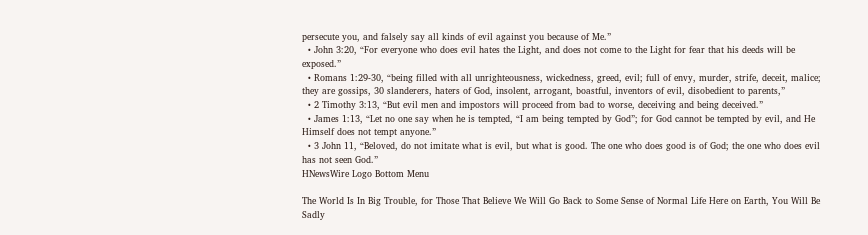persecute you, and falsely say all kinds of evil against you because of Me.”
  • John 3:20, “For everyone who does evil hates the Light, and does not come to the Light for fear that his deeds will be exposed.”
  • Romans 1:29-30, “being filled with all unrighteousness, wickedness, greed, evil; full of envy, murder, strife, deceit, malice; they are gossips, 30 slanderers, haters of God, insolent, arrogant, boastful, inventors of evil, disobedient to parents,”
  • 2 Timothy 3:13, “But evil men and impostors will proceed from bad to worse, deceiving and being deceived.”
  • James 1:13, “Let no one say when he is tempted, “I am being tempted by God”; for God cannot be tempted by evil, and He Himself does not tempt anyone.”
  • 3 John 11, “Beloved, do not imitate what is evil, but what is good. The one who does good is of God; the one who does evil has not seen God.”
HNewsWire Logo Bottom Menu

The World Is In Big Trouble, for Those That Believe We Will Go Back to Some Sense of Normal Life Here on Earth, You Will Be Sadly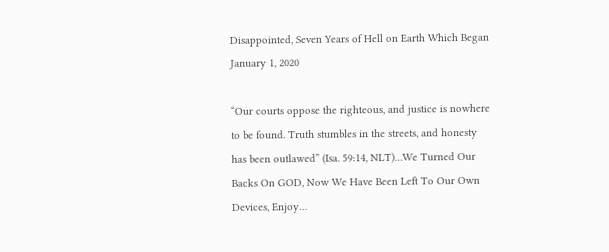Disappointed, Seven Years of Hell on Earth Which Began January 1, 2020

“Our courts oppose the righteous, and justice is nowhere to be found. Truth stumbles in the streets, and honesty has been outlawed” (Isa. 59:14, NLT)…We Turned Our Backs On GOD, Now We Have Been Left To Our Own Devices, Enjoy…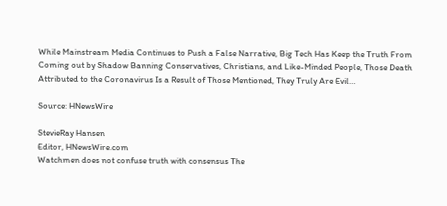While Mainstream Media Continues to Push a False Narrative, Big Tech Has Keep the Truth From Coming out by Shadow Banning Conservatives, Christians, and Like-Minded People, Those Death Attributed to the Coronavirus Is a Result of Those Mentioned, They Truly Are Evil…

Source: HNewsWire

StevieRay Hansen
Editor, HNewsWire.com
Watchmen does not confuse truth with consensus The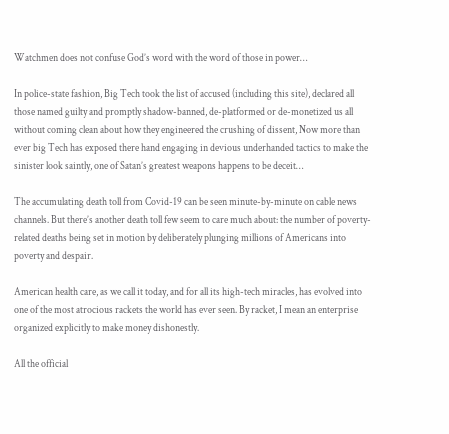Watchmen does not confuse God’s word with the word of those in power…

In police-state fashion, Big Tech took the list of accused (including this site), declared all those named guilty and promptly shadow-banned, de-platformed or de-monetized us all without coming clean about how they engineered the crushing of dissent, Now more than ever big Tech has exposed there hand engaging in devious underhanded tactics to make the sinister look saintly, one of Satan’s greatest weapons happens to be deceit…

The accumulating death toll from Covid-19 can be seen minute-by-minute on cable news channels. But there’s another death toll few seem to care much about: the number of poverty-related deaths being set in motion by deliberately plunging millions of Americans into poverty and despair.

American health care, as we call it today, and for all its high-tech miracles, has evolved into one of the most atrocious rackets the world has ever seen. By racket, I mean an enterprise organized explicitly to make money dishonestly.

All the official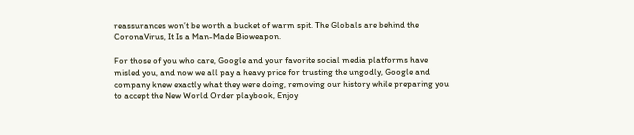reassurances won’t be worth a bucket of warm spit. The Globals are behind the CoronaVirus, It Is a Man-Made Bioweapon.

For those of you who care, Google and your favorite social media platforms have misled you, and now we all pay a heavy price for trusting the ungodly, Google and company knew exactly what they were doing, removing our history while preparing you to accept the New World Order playbook, Enjoy